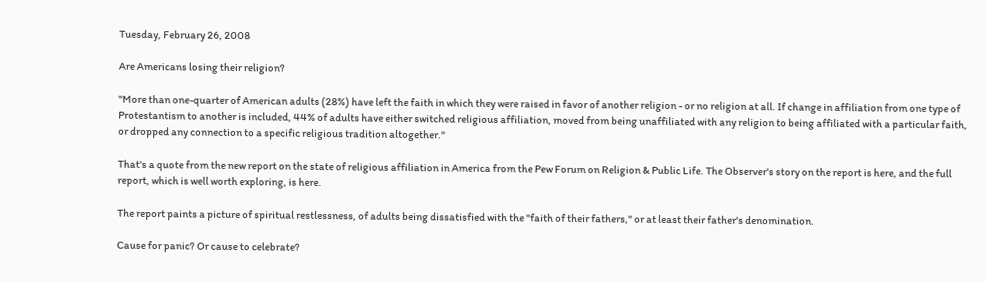Tuesday, February 26, 2008

Are Americans losing their religion?

"More than one-quarter of American adults (28%) have left the faith in which they were raised in favor of another religion - or no religion at all. If change in affiliation from one type of Protestantism to another is included, 44% of adults have either switched religious affiliation, moved from being unaffiliated with any religion to being affiliated with a particular faith, or dropped any connection to a specific religious tradition altogether."

That's a quote from the new report on the state of religious affiliation in America from the Pew Forum on Religion & Public Life. The Observer's story on the report is here, and the full report, which is well worth exploring, is here.

The report paints a picture of spiritual restlessness, of adults being dissatisfied with the "faith of their fathers," or at least their father's denomination.

Cause for panic? Or cause to celebrate?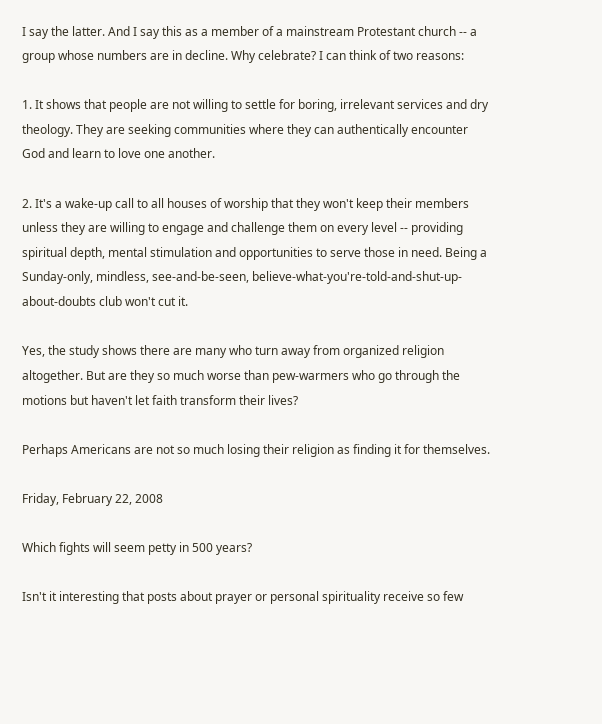I say the latter. And I say this as a member of a mainstream Protestant church -- a group whose numbers are in decline. Why celebrate? I can think of two reasons:

1. It shows that people are not willing to settle for boring, irrelevant services and dry theology. They are seeking communities where they can authentically encounter God and learn to love one another.

2. It's a wake-up call to all houses of worship that they won't keep their members unless they are willing to engage and challenge them on every level -- providing spiritual depth, mental stimulation and opportunities to serve those in need. Being a Sunday-only, mindless, see-and-be-seen, believe-what-you're-told-and-shut-up-about-doubts club won't cut it.

Yes, the study shows there are many who turn away from organized religion altogether. But are they so much worse than pew-warmers who go through the motions but haven't let faith transform their lives?

Perhaps Americans are not so much losing their religion as finding it for themselves.

Friday, February 22, 2008

Which fights will seem petty in 500 years?

Isn't it interesting that posts about prayer or personal spirituality receive so few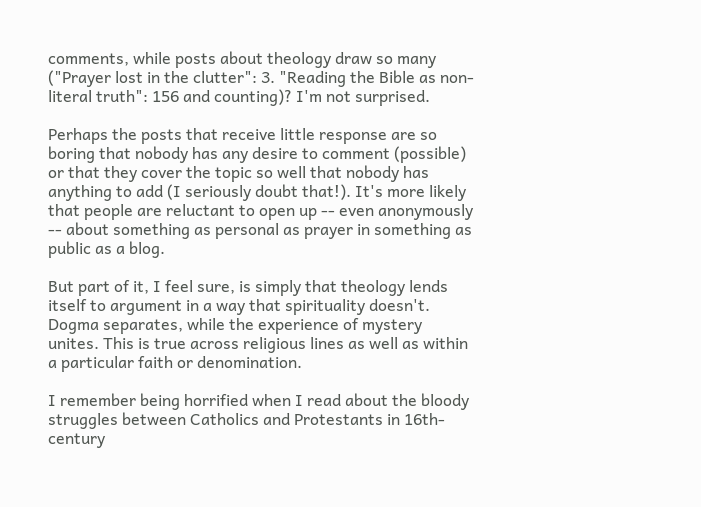comments, while posts about theology draw so many ("Prayer lost in the clutter": 3. "Reading the Bible as non-literal truth": 156 and counting)? I'm not surprised.

Perhaps the posts that receive little response are so boring that nobody has any desire to comment (possible) or that they cover the topic so well that nobody has anything to add (I seriously doubt that!). It's more likely that people are reluctant to open up -- even anonymously -- about something as personal as prayer in something as public as a blog.

But part of it, I feel sure, is simply that theology lends itself to argument in a way that spirituality doesn't. Dogma separates, while the experience of mystery unites. This is true across religious lines as well as within a particular faith or denomination.

I remember being horrified when I read about the bloody struggles between Catholics and Protestants in 16th-century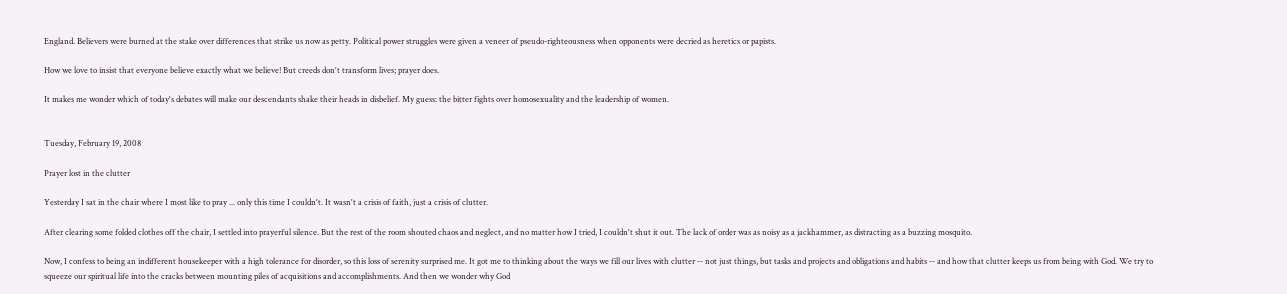England. Believers were burned at the stake over differences that strike us now as petty. Political power struggles were given a veneer of pseudo-righteousness when opponents were decried as heretics or papists.

How we love to insist that everyone believe exactly what we believe! But creeds don't transform lives; prayer does.

It makes me wonder which of today's debates will make our descendants shake their heads in disbelief. My guess: the bitter fights over homosexuality and the leadership of women.


Tuesday, February 19, 2008

Prayer lost in the clutter

Yesterday I sat in the chair where I most like to pray ... only this time I couldn't. It wasn't a crisis of faith, just a crisis of clutter.

After clearing some folded clothes off the chair, I settled into prayerful silence. But the rest of the room shouted chaos and neglect, and no matter how I tried, I couldn't shut it out. The lack of order was as noisy as a jackhammer, as distracting as a buzzing mosquito.

Now, I confess to being an indifferent housekeeper with a high tolerance for disorder, so this loss of serenity surprised me. It got me to thinking about the ways we fill our lives with clutter -- not just things, but tasks and projects and obligations and habits -- and how that clutter keeps us from being with God. We try to squeeze our spiritual life into the cracks between mounting piles of acquisitions and accomplishments. And then we wonder why God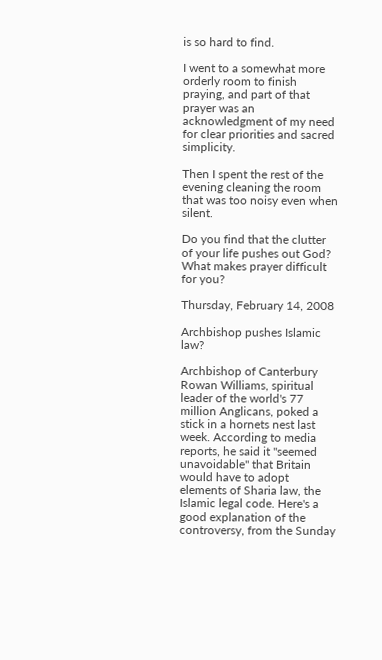is so hard to find.

I went to a somewhat more orderly room to finish praying, and part of that prayer was an acknowledgment of my need for clear priorities and sacred simplicity.

Then I spent the rest of the evening cleaning the room that was too noisy even when silent.

Do you find that the clutter of your life pushes out God? What makes prayer difficult for you?

Thursday, February 14, 2008

Archbishop pushes Islamic law?

Archbishop of Canterbury Rowan Williams, spiritual leader of the world's 77 million Anglicans, poked a stick in a hornets nest last week. According to media reports, he said it "seemed unavoidable" that Britain would have to adopt elements of Sharia law, the Islamic legal code. Here's a good explanation of the controversy, from the Sunday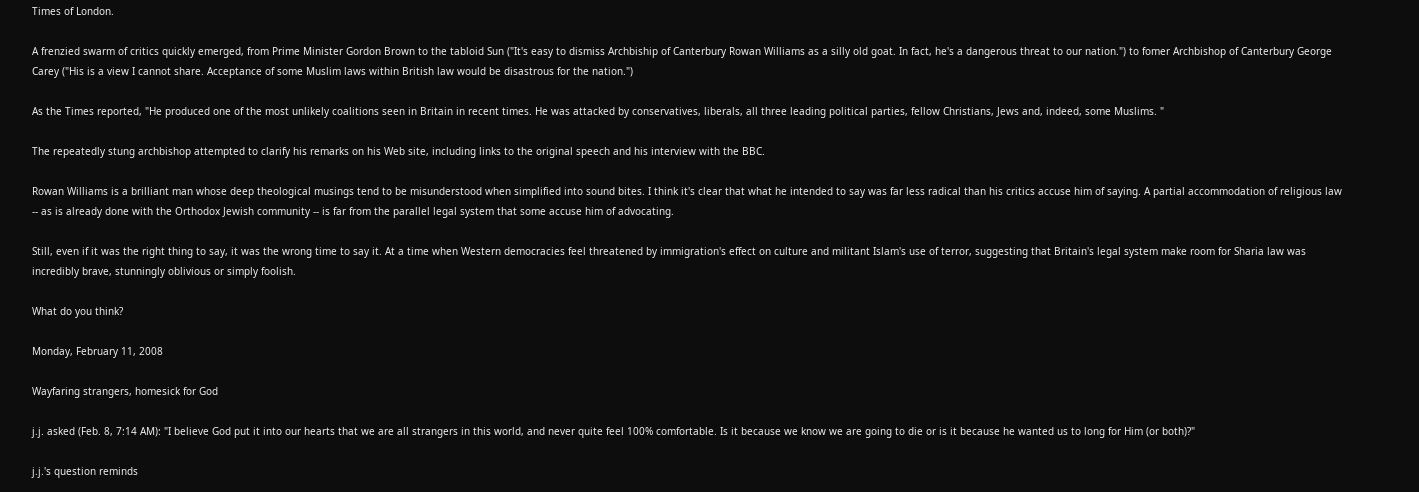Times of London.

A frenzied swarm of critics quickly emerged, from Prime Minister Gordon Brown to the tabloid Sun ("It's easy to dismiss Archbiship of Canterbury Rowan Williams as a silly old goat. In fact, he's a dangerous threat to our nation.") to fomer Archbishop of Canterbury George Carey ("His is a view I cannot share. Acceptance of some Muslim laws within British law would be disastrous for the nation.")

As the Times reported, "He produced one of the most unlikely coalitions seen in Britain in recent times. He was attacked by conservatives, liberals, all three leading political parties, fellow Christians, Jews and, indeed, some Muslims. "

The repeatedly stung archbishop attempted to clarify his remarks on his Web site, including links to the original speech and his interview with the BBC.

Rowan Williams is a brilliant man whose deep theological musings tend to be misunderstood when simplified into sound bites. I think it's clear that what he intended to say was far less radical than his critics accuse him of saying. A partial accommodation of religious law -- as is already done with the Orthodox Jewish community -- is far from the parallel legal system that some accuse him of advocating.

Still, even if it was the right thing to say, it was the wrong time to say it. At a time when Western democracies feel threatened by immigration's effect on culture and militant Islam's use of terror, suggesting that Britain's legal system make room for Sharia law was incredibly brave, stunningly oblivious or simply foolish.

What do you think?

Monday, February 11, 2008

Wayfaring strangers, homesick for God

j.j. asked (Feb. 8, 7:14 AM): "I believe God put it into our hearts that we are all strangers in this world, and never quite feel 100% comfortable. Is it because we know we are going to die or is it because he wanted us to long for Him (or both)?"

j.j.'s question reminds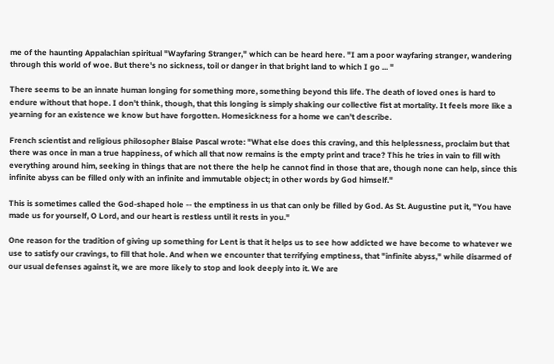me of the haunting Appalachian spiritual "Wayfaring Stranger," which can be heard here. "I am a poor wayfaring stranger, wandering through this world of woe. But there's no sickness, toil or danger in that bright land to which I go ... "

There seems to be an innate human longing for something more, something beyond this life. The death of loved ones is hard to endure without that hope. I don't think, though, that this longing is simply shaking our collective fist at mortality. It feels more like a yearning for an existence we know but have forgotten. Homesickness for a home we can't describe.

French scientist and religious philosopher Blaise Pascal wrote: "What else does this craving, and this helplessness, proclaim but that there was once in man a true happiness, of which all that now remains is the empty print and trace? This he tries in vain to fill with everything around him, seeking in things that are not there the help he cannot find in those that are, though none can help, since this infinite abyss can be filled only with an infinite and immutable object; in other words by God himself."

This is sometimes called the God-shaped hole -- the emptiness in us that can only be filled by God. As St. Augustine put it, "You have made us for yourself, O Lord, and our heart is restless until it rests in you."

One reason for the tradition of giving up something for Lent is that it helps us to see how addicted we have become to whatever we use to satisfy our cravings, to fill that hole. And when we encounter that terrifying emptiness, that "infinite abyss," while disarmed of our usual defenses against it, we are more likely to stop and look deeply into it. We are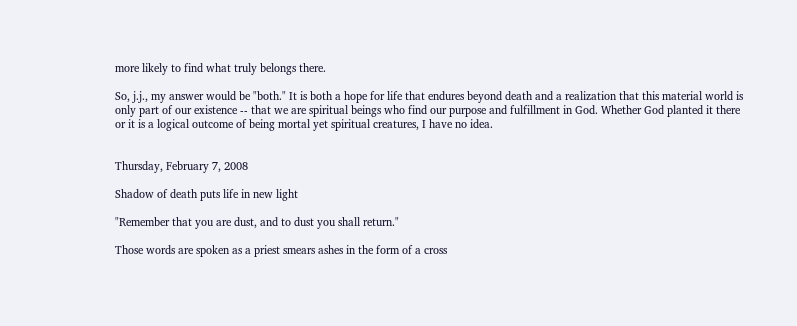more likely to find what truly belongs there.

So, j.j., my answer would be "both." It is both a hope for life that endures beyond death and a realization that this material world is only part of our existence -- that we are spiritual beings who find our purpose and fulfillment in God. Whether God planted it there or it is a logical outcome of being mortal yet spiritual creatures, I have no idea.


Thursday, February 7, 2008

Shadow of death puts life in new light

"Remember that you are dust, and to dust you shall return."

Those words are spoken as a priest smears ashes in the form of a cross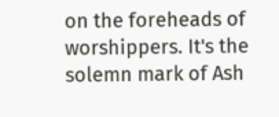on the foreheads of worshippers. It's the solemn mark of Ash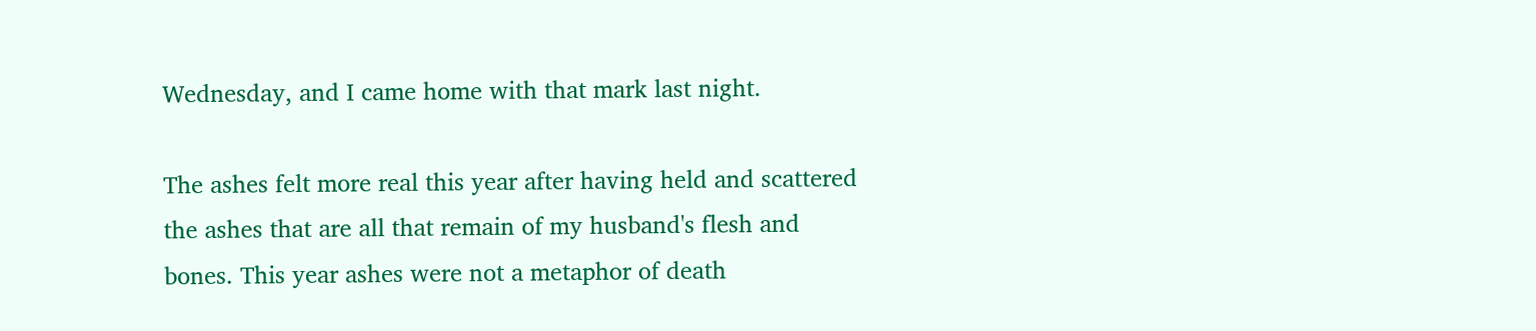Wednesday, and I came home with that mark last night.

The ashes felt more real this year after having held and scattered the ashes that are all that remain of my husband's flesh and bones. This year ashes were not a metaphor of death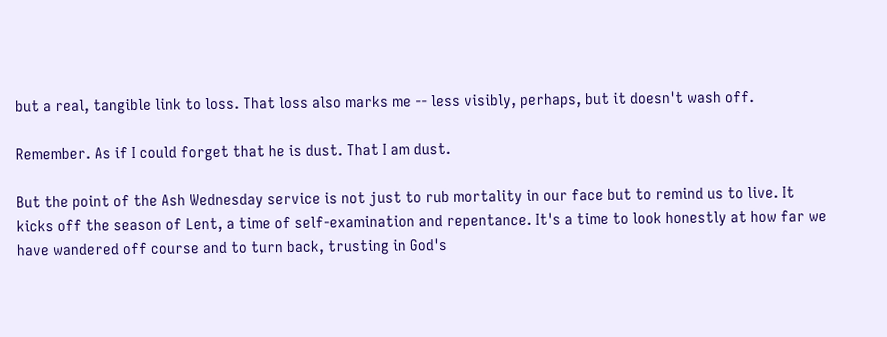but a real, tangible link to loss. That loss also marks me -- less visibly, perhaps, but it doesn't wash off.

Remember. As if I could forget that he is dust. That I am dust.

But the point of the Ash Wednesday service is not just to rub mortality in our face but to remind us to live. It kicks off the season of Lent, a time of self-examination and repentance. It's a time to look honestly at how far we have wandered off course and to turn back, trusting in God's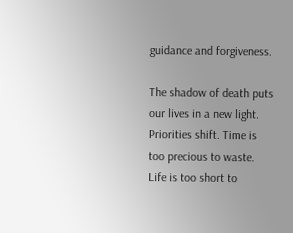guidance and forgiveness.

The shadow of death puts our lives in a new light. Priorities shift. Time is too precious to waste. Life is too short to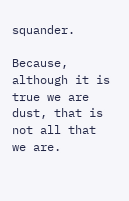squander.

Because, although it is true we are dust, that is not all that we are.